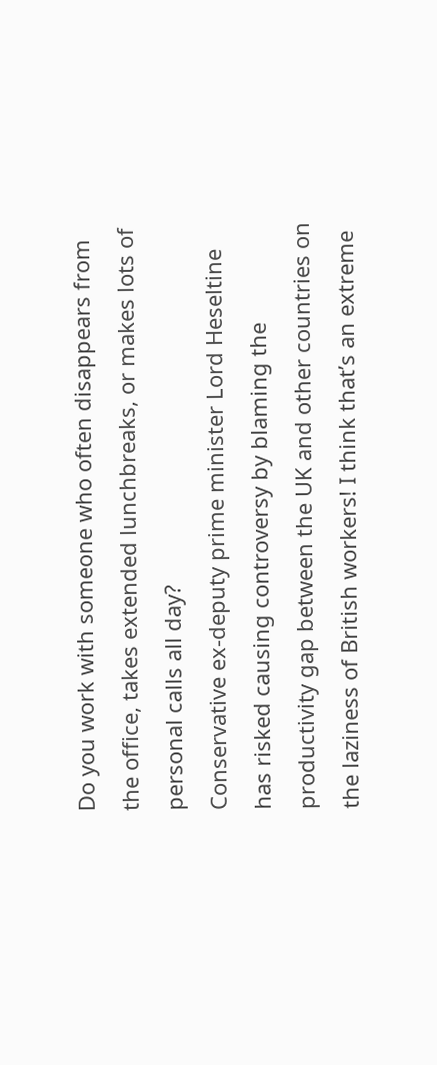Do you work with someone who often disappears from the office, takes extended lunchbreaks, or makes lots of personal calls all day?
Conservative ex-deputy prime minister Lord Heseltine has risked causing controversy by blaming the productivity gap between the UK and other countries on the laziness of British workers! I think that’s an extreme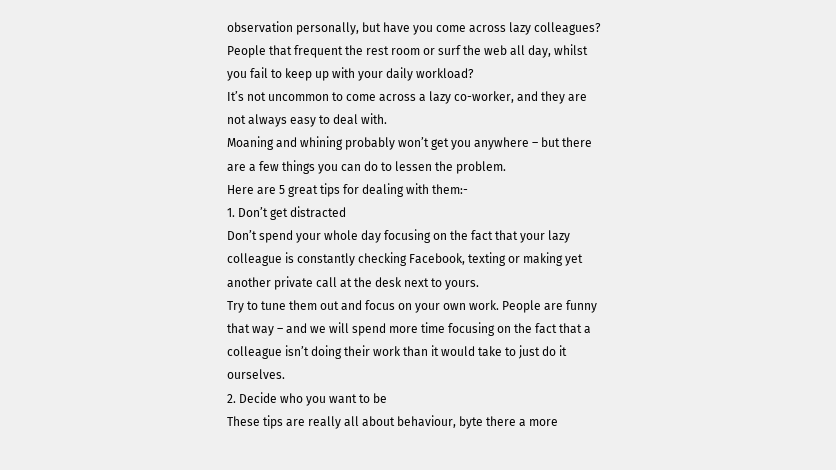observation personally, but have you come across lazy colleagues?  People that frequent the rest room or surf the web all day, whilst you fail to keep up with your daily workload?
It’s not uncommon to come across a lazy co-worker, and they are not always easy to deal with.
Moaning and whining probably won’t get you anywhere – but there are a few things you can do to lessen the problem.
Here are 5 great tips for dealing with them:-
1. Don’t get distracted
Don’t spend your whole day focusing on the fact that your lazy colleague is constantly checking Facebook, texting or making yet another private call at the desk next to yours.
Try to tune them out and focus on your own work. People are funny that way – and we will spend more time focusing on the fact that a colleague isn’t doing their work than it would take to just do it ourselves.
2. Decide who you want to be
These tips are really all about behaviour, byte there a more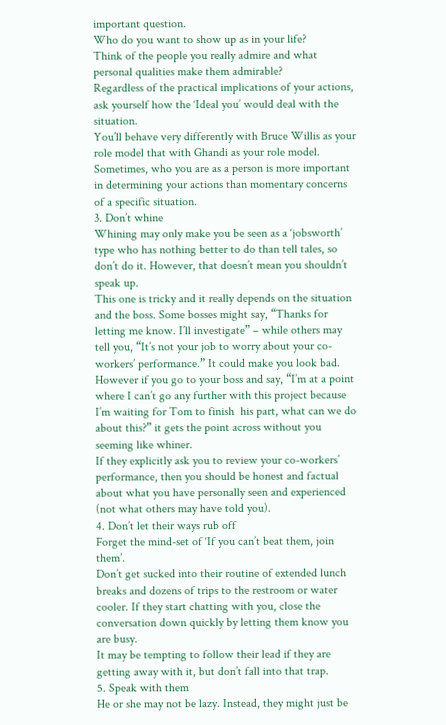important question.
Who do you want to show up as in your life?
Think of the people you really admire and what personal qualities make them admirable?
Regardless of the practical implications of your actions, ask yourself how the ‘Ideal you’ would deal with the situation.
You’ll behave very differently with Bruce Willis as your role model that with Ghandi as your role model. Sometimes, who you are as a person is more important in determining your actions than momentary concerns of a specific situation.
3. Don’t whine
Whining may only make you be seen as a ‘jobsworth’ type who has nothing better to do than tell tales, so don’t do it. However, that doesn’t mean you shouldn’t speak up.
This one is tricky and it really depends on the situation and the boss. Some bosses might say, “Thanks for letting me know. I’ll investigate” – while others may tell you, “It’s not your job to worry about your co-workers’ performance.” It could make you look bad.
However if you go to your boss and say, “I’m at a point where I can’t go any further with this project because I’m waiting for Tom to finish  his part, what can we do about this?” it gets the point across without you seeming like whiner.
If they explicitly ask you to review your co-workers’ performance, then you should be honest and factual about what you have personally seen and experienced (not what others may have told you).
4. Don’t let their ways rub off
Forget the mind-set of ‘If you can’t beat them, join them’.
Don’t get sucked into their routine of extended lunch breaks and dozens of trips to the restroom or water cooler. If they start chatting with you, close the conversation down quickly by letting them know you are busy.
It may be tempting to follow their lead if they are getting away with it, but don’t fall into that trap.
5. Speak with them
He or she may not be lazy. Instead, they might just be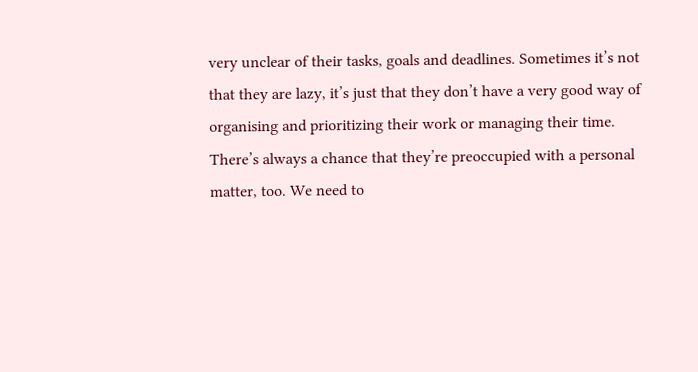very unclear of their tasks, goals and deadlines. Sometimes it’s not that they are lazy, it’s just that they don’t have a very good way of organising and prioritizing their work or managing their time.
There’s always a chance that they’re preoccupied with a personal matter, too. We need to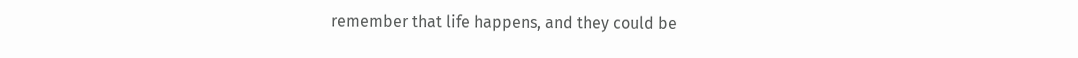remember that life happens, and they could be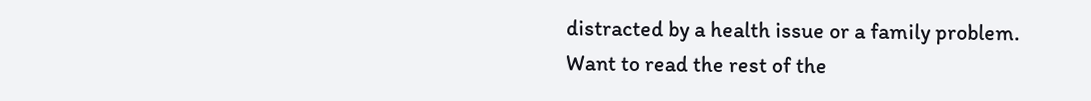distracted by a health issue or a family problem.
Want to read the rest of the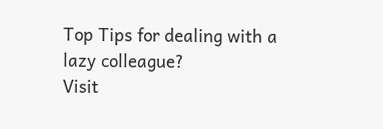Top Tips for dealing with a lazy colleague?
Visit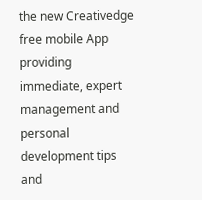the new Creativedge free mobile App providing immediate, expert management and personal development tips and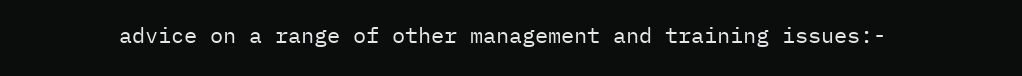advice on a range of other management and training issues:-